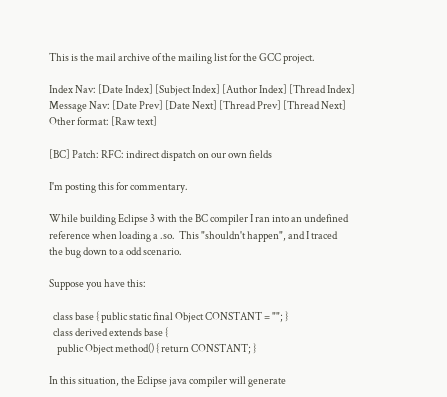This is the mail archive of the mailing list for the GCC project.

Index Nav: [Date Index] [Subject Index] [Author Index] [Thread Index]
Message Nav: [Date Prev] [Date Next] [Thread Prev] [Thread Next]
Other format: [Raw text]

[BC] Patch: RFC: indirect dispatch on our own fields

I'm posting this for commentary.

While building Eclipse 3 with the BC compiler I ran into an undefined
reference when loading a .so.  This "shouldn't happen", and I traced
the bug down to a odd scenario.

Suppose you have this:

  class base { public static final Object CONSTANT = ""; }
  class derived extends base {
    public Object method() { return CONSTANT; }

In this situation, the Eclipse java compiler will generate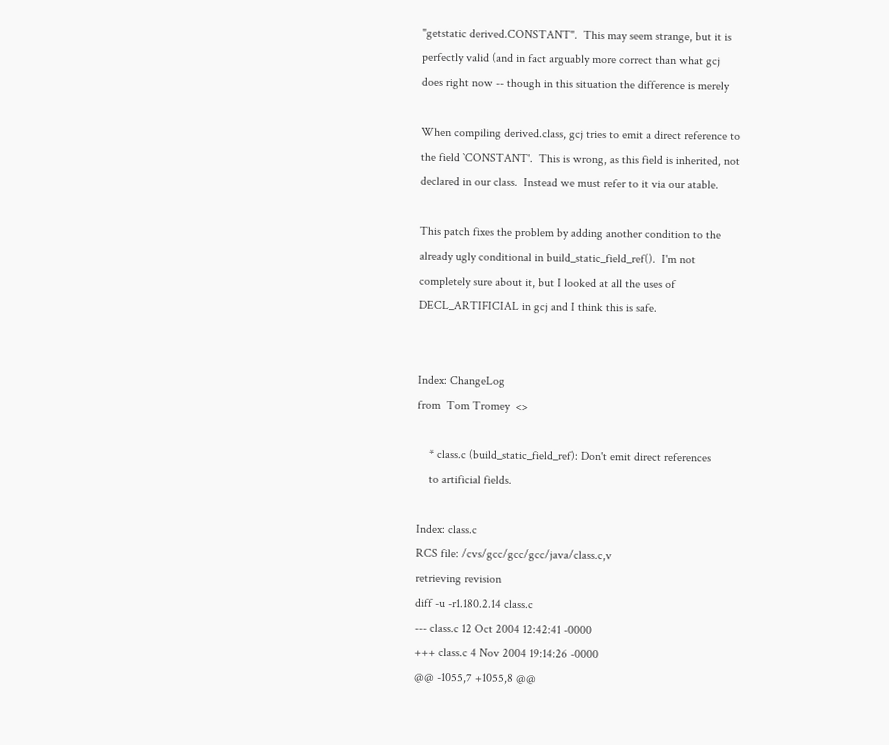"getstatic derived.CONSTANT".  This may seem strange, but it is
perfectly valid (and in fact arguably more correct than what gcj
does right now -- though in this situation the difference is merely

When compiling derived.class, gcj tries to emit a direct reference to
the field `CONSTANT'.  This is wrong, as this field is inherited, not
declared in our class.  Instead we must refer to it via our atable.

This patch fixes the problem by adding another condition to the
already ugly conditional in build_static_field_ref().  I'm not
completely sure about it, but I looked at all the uses of
DECL_ARTIFICIAL in gcj and I think this is safe.


Index: ChangeLog
from  Tom Tromey  <>

    * class.c (build_static_field_ref): Don't emit direct references
    to artificial fields.

Index: class.c
RCS file: /cvs/gcc/gcc/gcc/java/class.c,v
retrieving revision
diff -u -r1.180.2.14 class.c
--- class.c 12 Oct 2004 12:42:41 -0000
+++ class.c 4 Nov 2004 19:14:26 -0000
@@ -1055,7 +1055,8 @@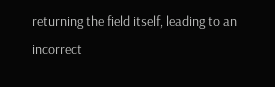returning the field itself, leading to an incorrect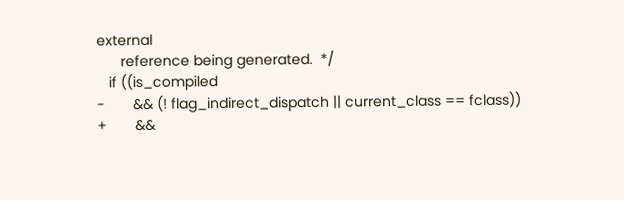external
      reference being generated.  */
   if ((is_compiled
-       && (! flag_indirect_dispatch || current_class == fclass))
+       &&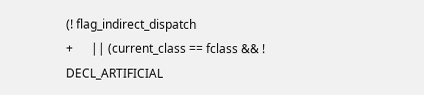(! flag_indirect_dispatch
+      || (current_class == fclass && ! DECL_ARTIFICIAL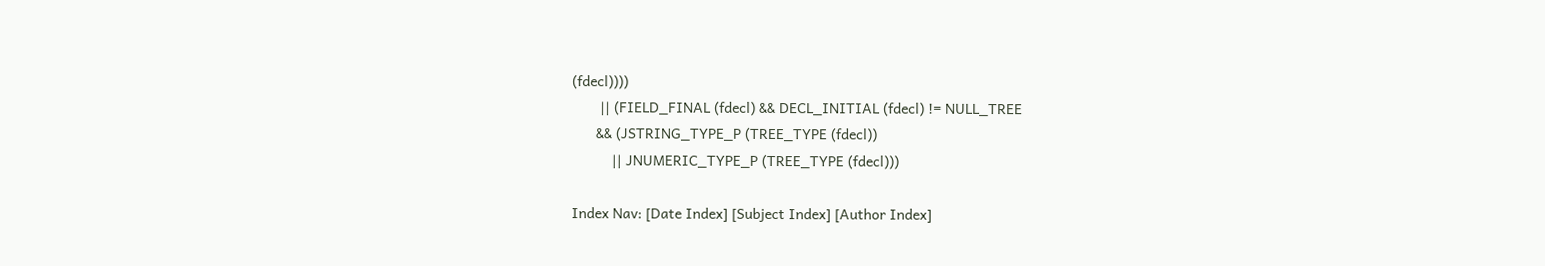(fdecl))))
       || (FIELD_FINAL (fdecl) && DECL_INITIAL (fdecl) != NULL_TREE
      && (JSTRING_TYPE_P (TREE_TYPE (fdecl))
          || JNUMERIC_TYPE_P (TREE_TYPE (fdecl)))

Index Nav: [Date Index] [Subject Index] [Author Index]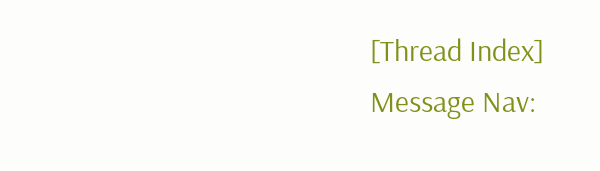[Thread Index]
Message Nav: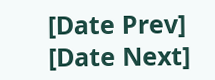[Date Prev] [Date Next]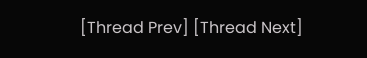[Thread Prev] [Thread Next]